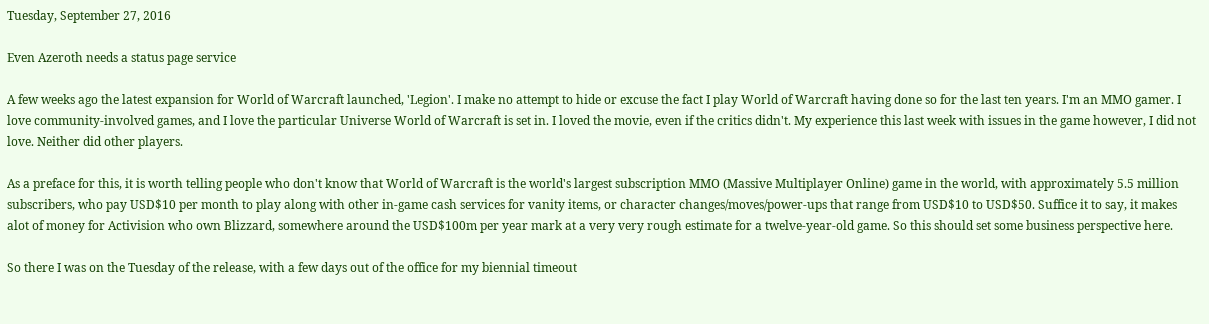Tuesday, September 27, 2016

Even Azeroth needs a status page service

A few weeks ago the latest expansion for World of Warcraft launched, 'Legion'. I make no attempt to hide or excuse the fact I play World of Warcraft having done so for the last ten years. I'm an MMO gamer. I love community-involved games, and I love the particular Universe World of Warcraft is set in. I loved the movie, even if the critics didn't. My experience this last week with issues in the game however, I did not love. Neither did other players.

As a preface for this, it is worth telling people who don't know that World of Warcraft is the world's largest subscription MMO (Massive Multiplayer Online) game in the world, with approximately 5.5 million subscribers, who pay USD$10 per month to play along with other in-game cash services for vanity items, or character changes/moves/power-ups that range from USD$10 to USD$50. Suffice it to say, it makes alot of money for Activision who own Blizzard, somewhere around the USD$100m per year mark at a very very rough estimate for a twelve-year-old game. So this should set some business perspective here.

So there I was on the Tuesday of the release, with a few days out of the office for my biennial timeout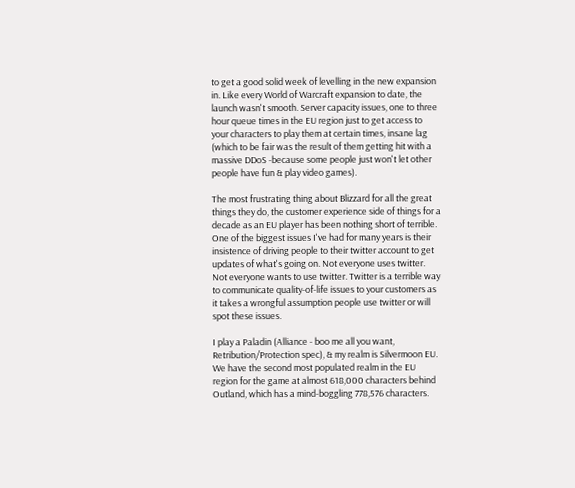to get a good solid week of levelling in the new expansion in. Like every World of Warcraft expansion to date, the launch wasn't smooth. Server capacity issues, one to three hour queue times in the EU region just to get access to your characters to play them at certain times, insane lag (which to be fair was the result of them getting hit with a massive DDoS -because some people just won't let other people have fun & play video games).

The most frustrating thing about Blizzard for all the great things they do, the customer experience side of things for a decade as an EU player has been nothing short of terrible. One of the biggest issues I've had for many years is their insistence of driving people to their twitter account to get updates of what's going on. Not everyone uses twitter. Not everyone wants to use twitter. Twitter is a terrible way to communicate quality-of-life issues to your customers as it takes a wrongful assumption people use twitter or will spot these issues.

I play a Paladin (Alliance - boo me all you want, Retribution/Protection spec), & my realm is Silvermoon EU. We have the second most populated realm in the EU region for the game at almost 618,000 characters behind Outland, which has a mind-boggling 778,576 characters.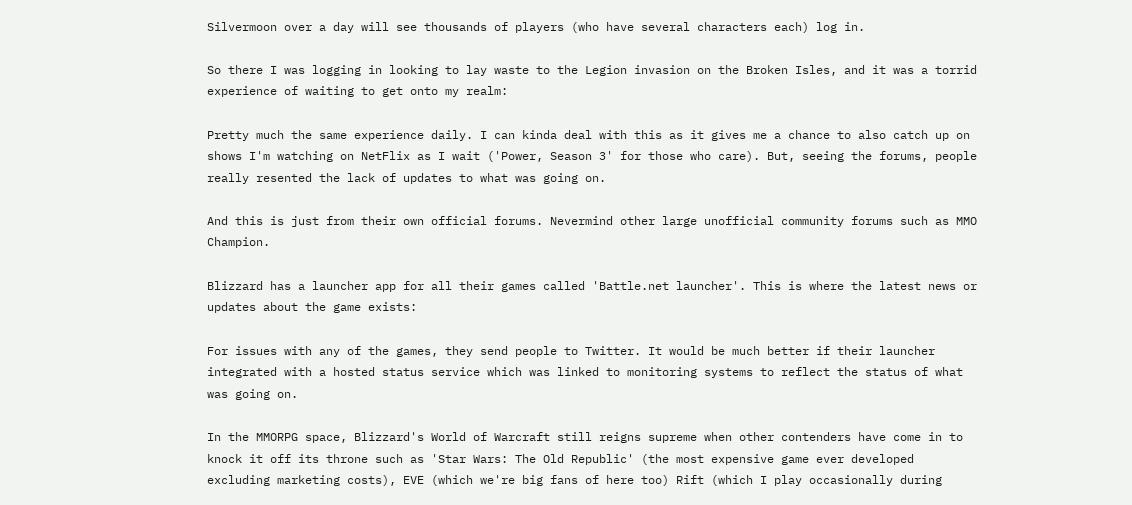Silvermoon over a day will see thousands of players (who have several characters each) log in.

So there I was logging in looking to lay waste to the Legion invasion on the Broken Isles, and it was a torrid experience of waiting to get onto my realm:

Pretty much the same experience daily. I can kinda deal with this as it gives me a chance to also catch up on shows I'm watching on NetFlix as I wait ('Power, Season 3' for those who care). But, seeing the forums, people really resented the lack of updates to what was going on.

And this is just from their own official forums. Nevermind other large unofficial community forums such as MMO Champion.

Blizzard has a launcher app for all their games called 'Battle.net launcher'. This is where the latest news or updates about the game exists:

For issues with any of the games, they send people to Twitter. It would be much better if their launcher integrated with a hosted status service which was linked to monitoring systems to reflect the status of what was going on.

In the MMORPG space, Blizzard's World of Warcraft still reigns supreme when other contenders have come in to knock it off its throne such as 'Star Wars: The Old Republic' (the most expensive game ever developed excluding marketing costs), EVE (which we're big fans of here too) Rift (which I play occasionally during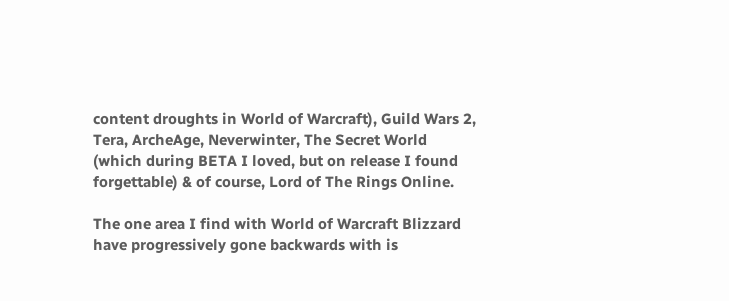content droughts in World of Warcraft), Guild Wars 2, Tera, ArcheAge, Neverwinter, The Secret World (which during BETA I loved, but on release I found forgettable) & of course, Lord of The Rings Online.

The one area I find with World of Warcraft Blizzard have progressively gone backwards with is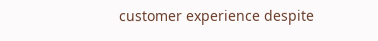customer experience despite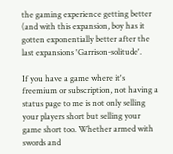the gaming experience getting better (and with this expansion, boy has it gotten exponentially better after the last expansions 'Garrison-solitude'.

If you have a game where it's freemium or subscription, not having a status page to me is not only selling your players short but selling your game short too. Whether armed with swords and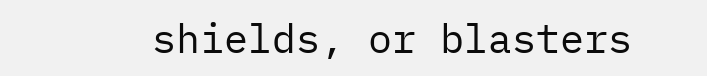shields, or blasters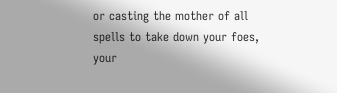or casting the mother of all spells to take down your foes, your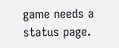game needs a status page.